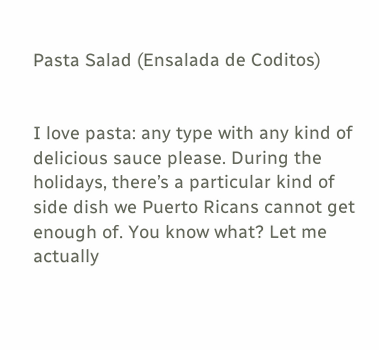Pasta Salad (Ensalada de Coditos)


I love pasta: any type with any kind of delicious sauce please. During the holidays, there’s a particular kind of side dish we Puerto Ricans cannot get enough of. You know what? Let me actually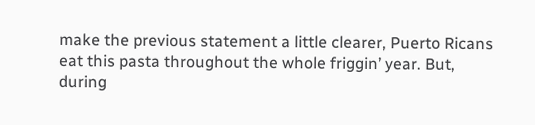make the previous statement a little clearer, Puerto Ricans eat this pasta throughout the whole friggin’ year. But, during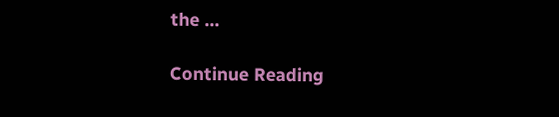the …

Continue Reading